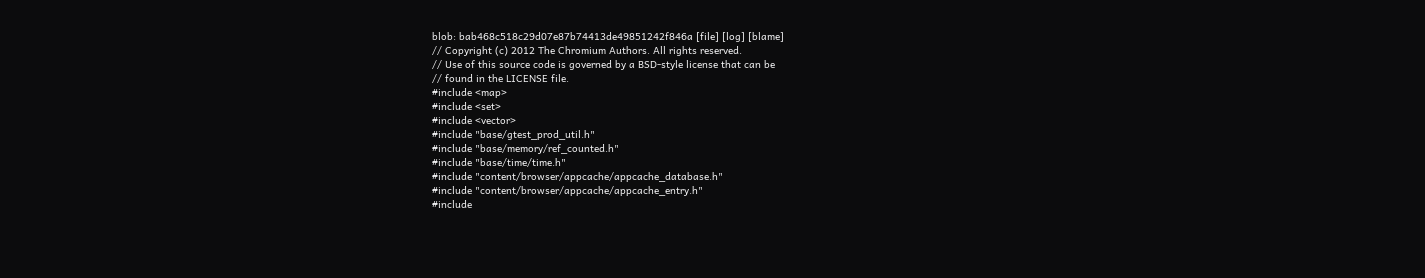blob: bab468c518c29d07e87b74413de49851242f846a [file] [log] [blame]
// Copyright (c) 2012 The Chromium Authors. All rights reserved.
// Use of this source code is governed by a BSD-style license that can be
// found in the LICENSE file.
#include <map>
#include <set>
#include <vector>
#include "base/gtest_prod_util.h"
#include "base/memory/ref_counted.h"
#include "base/time/time.h"
#include "content/browser/appcache/appcache_database.h"
#include "content/browser/appcache/appcache_entry.h"
#include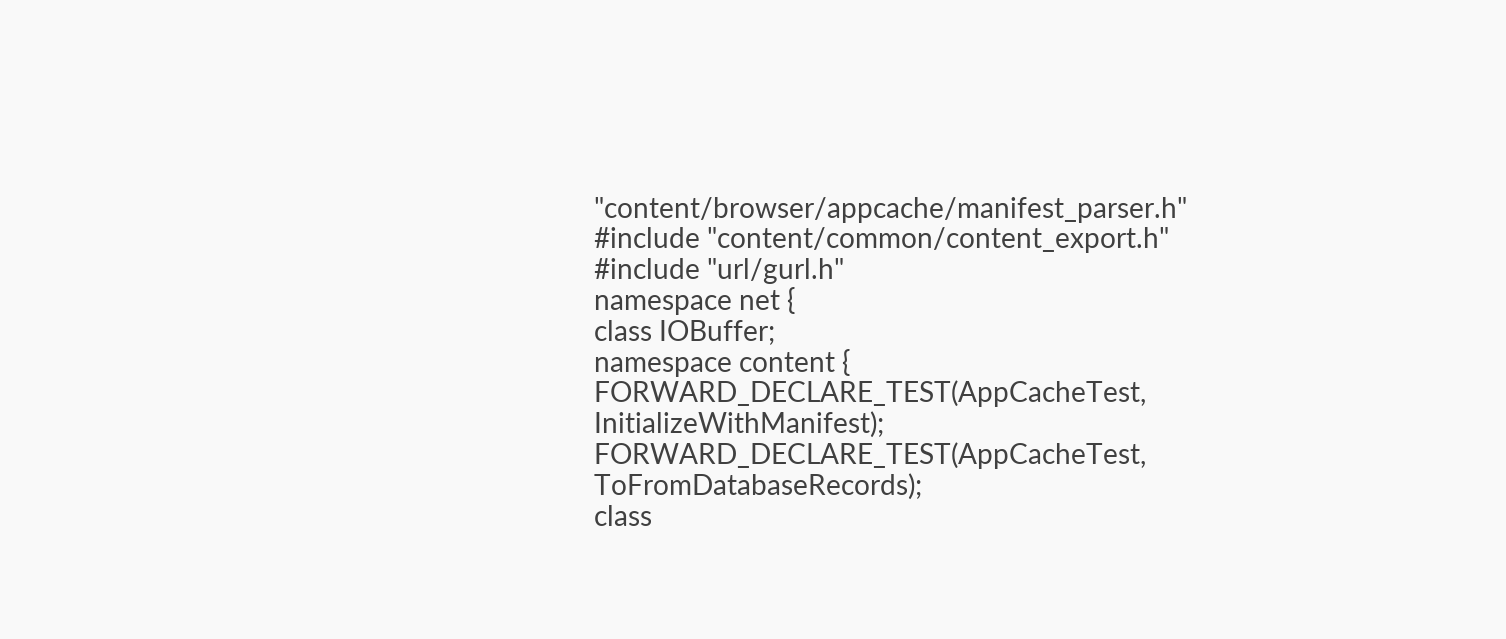"content/browser/appcache/manifest_parser.h"
#include "content/common/content_export.h"
#include "url/gurl.h"
namespace net {
class IOBuffer;
namespace content {
FORWARD_DECLARE_TEST(AppCacheTest, InitializeWithManifest);
FORWARD_DECLARE_TEST(AppCacheTest, ToFromDatabaseRecords);
class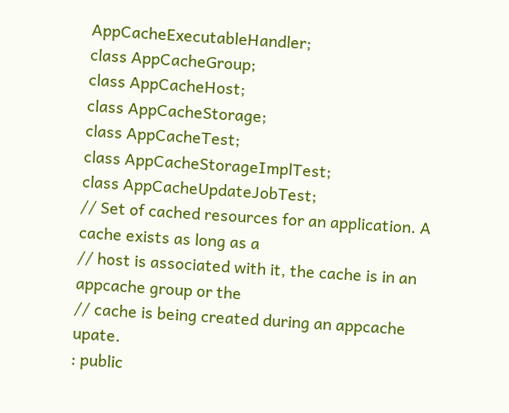AppCacheExecutableHandler;
class AppCacheGroup;
class AppCacheHost;
class AppCacheStorage;
class AppCacheTest;
class AppCacheStorageImplTest;
class AppCacheUpdateJobTest;
// Set of cached resources for an application. A cache exists as long as a
// host is associated with it, the cache is in an appcache group or the
// cache is being created during an appcache upate.
: public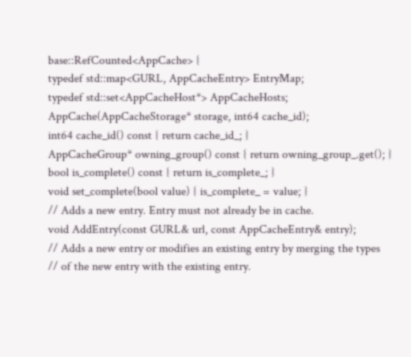base::RefCounted<AppCache> {
typedef std::map<GURL, AppCacheEntry> EntryMap;
typedef std::set<AppCacheHost*> AppCacheHosts;
AppCache(AppCacheStorage* storage, int64 cache_id);
int64 cache_id() const { return cache_id_; }
AppCacheGroup* owning_group() const { return owning_group_.get(); }
bool is_complete() const { return is_complete_; }
void set_complete(bool value) { is_complete_ = value; }
// Adds a new entry. Entry must not already be in cache.
void AddEntry(const GURL& url, const AppCacheEntry& entry);
// Adds a new entry or modifies an existing entry by merging the types
// of the new entry with the existing entry.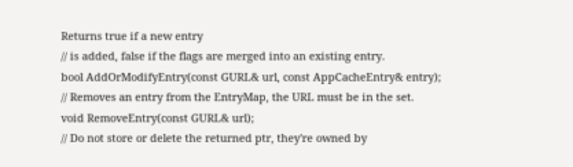Returns true if a new entry
// is added, false if the flags are merged into an existing entry.
bool AddOrModifyEntry(const GURL& url, const AppCacheEntry& entry);
// Removes an entry from the EntryMap, the URL must be in the set.
void RemoveEntry(const GURL& url);
// Do not store or delete the returned ptr, they're owned by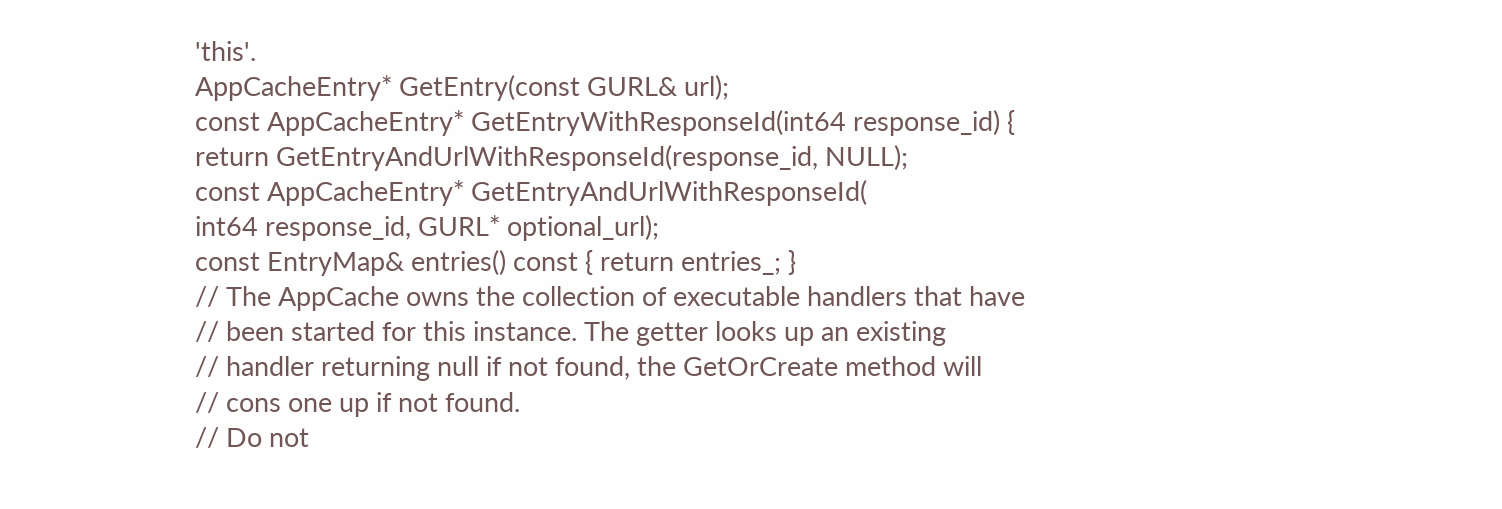'this'.
AppCacheEntry* GetEntry(const GURL& url);
const AppCacheEntry* GetEntryWithResponseId(int64 response_id) {
return GetEntryAndUrlWithResponseId(response_id, NULL);
const AppCacheEntry* GetEntryAndUrlWithResponseId(
int64 response_id, GURL* optional_url);
const EntryMap& entries() const { return entries_; }
// The AppCache owns the collection of executable handlers that have
// been started for this instance. The getter looks up an existing
// handler returning null if not found, the GetOrCreate method will
// cons one up if not found.
// Do not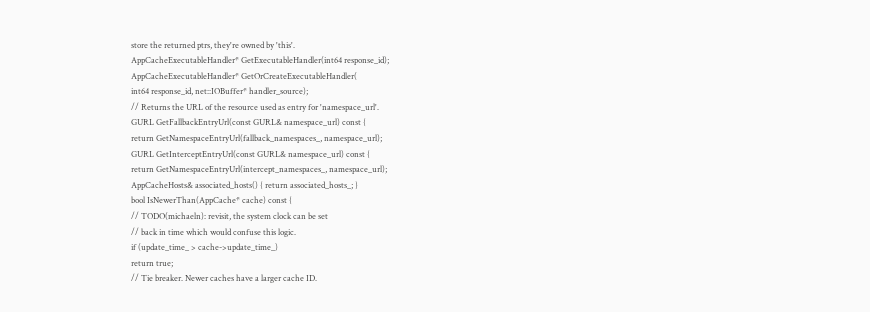store the returned ptrs, they're owned by 'this'.
AppCacheExecutableHandler* GetExecutableHandler(int64 response_id);
AppCacheExecutableHandler* GetOrCreateExecutableHandler(
int64 response_id, net::IOBuffer* handler_source);
// Returns the URL of the resource used as entry for 'namespace_url'.
GURL GetFallbackEntryUrl(const GURL& namespace_url) const {
return GetNamespaceEntryUrl(fallback_namespaces_, namespace_url);
GURL GetInterceptEntryUrl(const GURL& namespace_url) const {
return GetNamespaceEntryUrl(intercept_namespaces_, namespace_url);
AppCacheHosts& associated_hosts() { return associated_hosts_; }
bool IsNewerThan(AppCache* cache) const {
// TODO(michaeln): revisit, the system clock can be set
// back in time which would confuse this logic.
if (update_time_ > cache->update_time_)
return true;
// Tie breaker. Newer caches have a larger cache ID.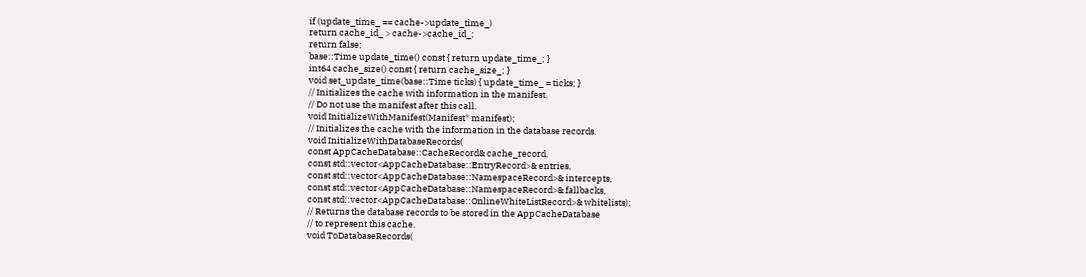if (update_time_ == cache->update_time_)
return cache_id_ > cache->cache_id_;
return false;
base::Time update_time() const { return update_time_; }
int64 cache_size() const { return cache_size_; }
void set_update_time(base::Time ticks) { update_time_ = ticks; }
// Initializes the cache with information in the manifest.
// Do not use the manifest after this call.
void InitializeWithManifest(Manifest* manifest);
// Initializes the cache with the information in the database records.
void InitializeWithDatabaseRecords(
const AppCacheDatabase::CacheRecord& cache_record,
const std::vector<AppCacheDatabase::EntryRecord>& entries,
const std::vector<AppCacheDatabase::NamespaceRecord>& intercepts,
const std::vector<AppCacheDatabase::NamespaceRecord>& fallbacks,
const std::vector<AppCacheDatabase::OnlineWhiteListRecord>& whitelists);
// Returns the database records to be stored in the AppCacheDatabase
// to represent this cache.
void ToDatabaseRecords(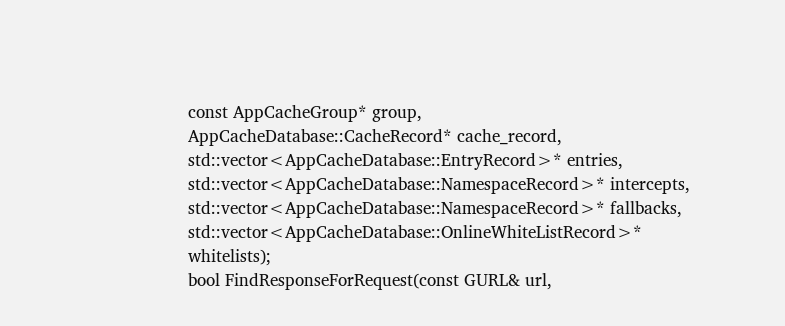const AppCacheGroup* group,
AppCacheDatabase::CacheRecord* cache_record,
std::vector<AppCacheDatabase::EntryRecord>* entries,
std::vector<AppCacheDatabase::NamespaceRecord>* intercepts,
std::vector<AppCacheDatabase::NamespaceRecord>* fallbacks,
std::vector<AppCacheDatabase::OnlineWhiteListRecord>* whitelists);
bool FindResponseForRequest(const GURL& url,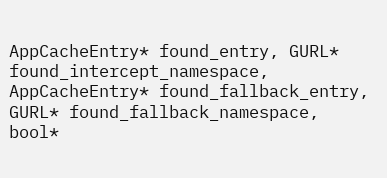AppCacheEntry* found_entry, GURL* found_intercept_namespace,
AppCacheEntry* found_fallback_entry, GURL* found_fallback_namespace,
bool*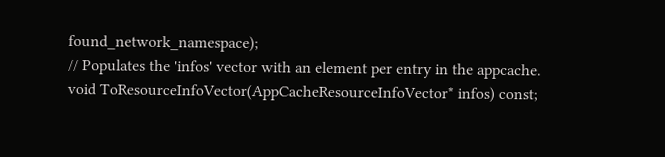found_network_namespace);
// Populates the 'infos' vector with an element per entry in the appcache.
void ToResourceInfoVector(AppCacheResourceInfoVector* infos) const;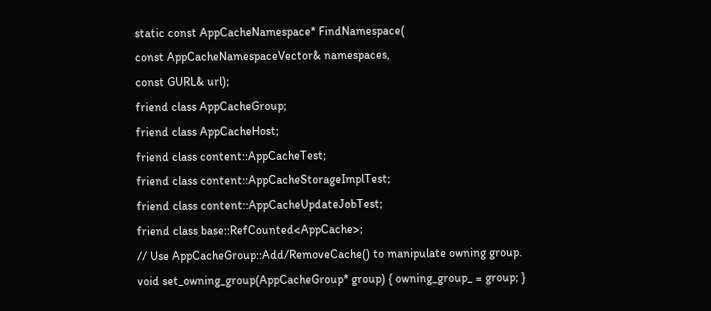static const AppCacheNamespace* FindNamespace(
const AppCacheNamespaceVector& namespaces,
const GURL& url);
friend class AppCacheGroup;
friend class AppCacheHost;
friend class content::AppCacheTest;
friend class content::AppCacheStorageImplTest;
friend class content::AppCacheUpdateJobTest;
friend class base::RefCounted<AppCache>;
// Use AppCacheGroup::Add/RemoveCache() to manipulate owning group.
void set_owning_group(AppCacheGroup* group) { owning_group_ = group; }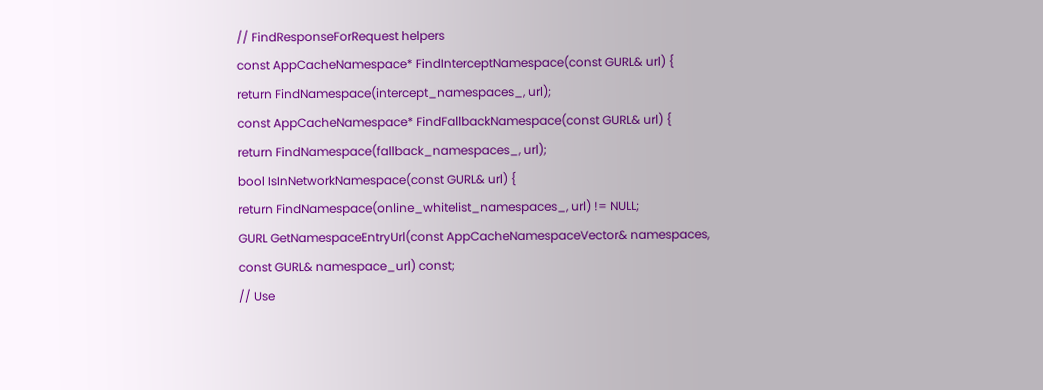// FindResponseForRequest helpers
const AppCacheNamespace* FindInterceptNamespace(const GURL& url) {
return FindNamespace(intercept_namespaces_, url);
const AppCacheNamespace* FindFallbackNamespace(const GURL& url) {
return FindNamespace(fallback_namespaces_, url);
bool IsInNetworkNamespace(const GURL& url) {
return FindNamespace(online_whitelist_namespaces_, url) != NULL;
GURL GetNamespaceEntryUrl(const AppCacheNamespaceVector& namespaces,
const GURL& namespace_url) const;
// Use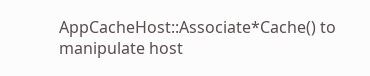AppCacheHost::Associate*Cache() to manipulate host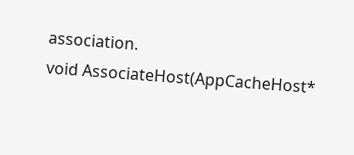association.
void AssociateHost(AppCacheHost*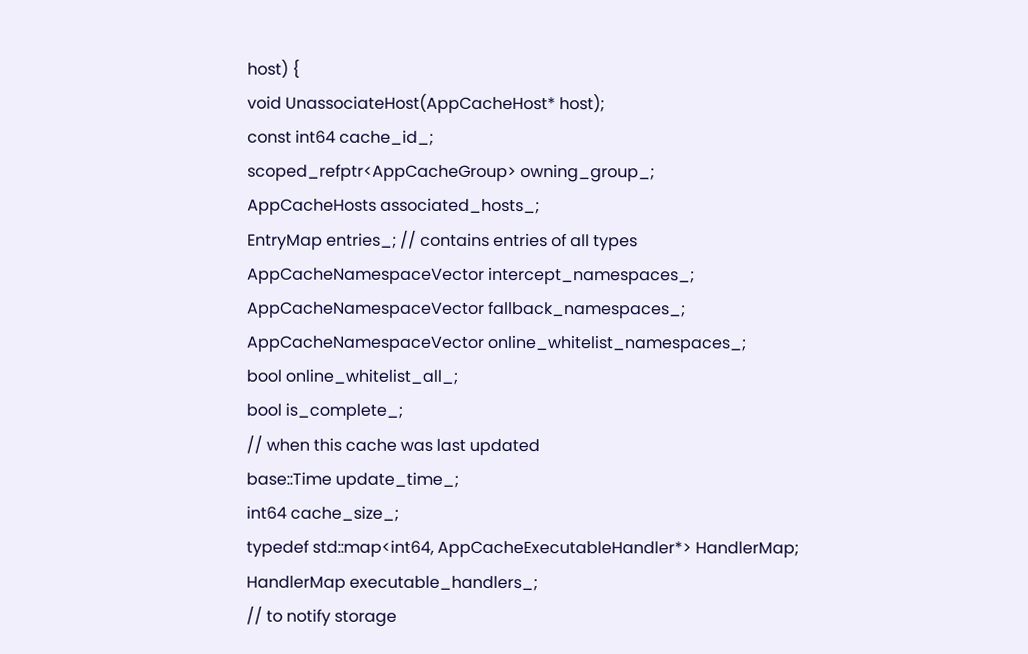host) {
void UnassociateHost(AppCacheHost* host);
const int64 cache_id_;
scoped_refptr<AppCacheGroup> owning_group_;
AppCacheHosts associated_hosts_;
EntryMap entries_; // contains entries of all types
AppCacheNamespaceVector intercept_namespaces_;
AppCacheNamespaceVector fallback_namespaces_;
AppCacheNamespaceVector online_whitelist_namespaces_;
bool online_whitelist_all_;
bool is_complete_;
// when this cache was last updated
base::Time update_time_;
int64 cache_size_;
typedef std::map<int64, AppCacheExecutableHandler*> HandlerMap;
HandlerMap executable_handlers_;
// to notify storage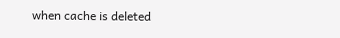when cache is deleted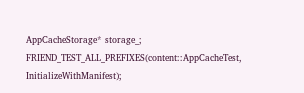AppCacheStorage* storage_;
FRIEND_TEST_ALL_PREFIXES(content::AppCacheTest, InitializeWithManifest);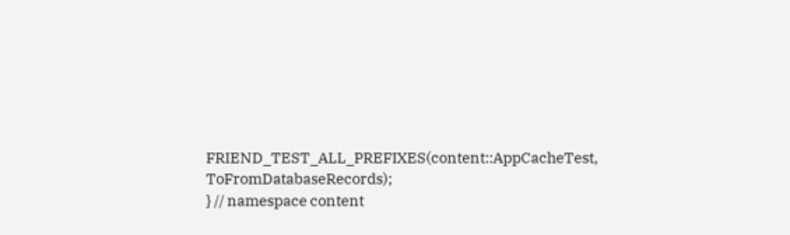FRIEND_TEST_ALL_PREFIXES(content::AppCacheTest, ToFromDatabaseRecords);
} // namespace content